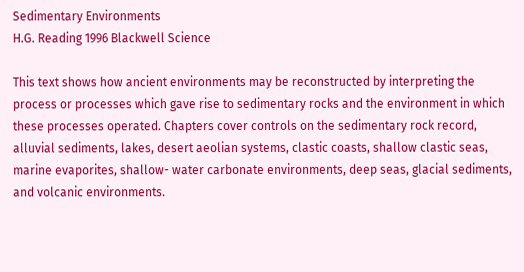Sedimentary Environments
H.G. Reading 1996 Blackwell Science

This text shows how ancient environments may be reconstructed by interpreting the process or processes which gave rise to sedimentary rocks and the environment in which these processes operated. Chapters cover controls on the sedimentary rock record, alluvial sediments, lakes, desert aeolian systems, clastic coasts, shallow clastic seas, marine evaporites, shallow- water carbonate environments, deep seas, glacial sediments, and volcanic environments.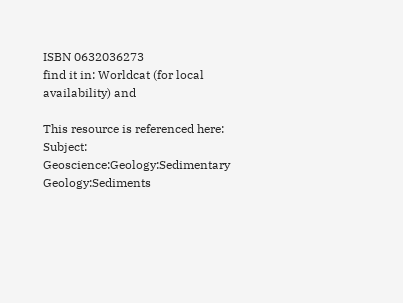ISBN 0632036273
find it in: Worldcat (for local availability) and

This resource is referenced here:
Subject: Geoscience:Geology:Sedimentary Geology:Sediments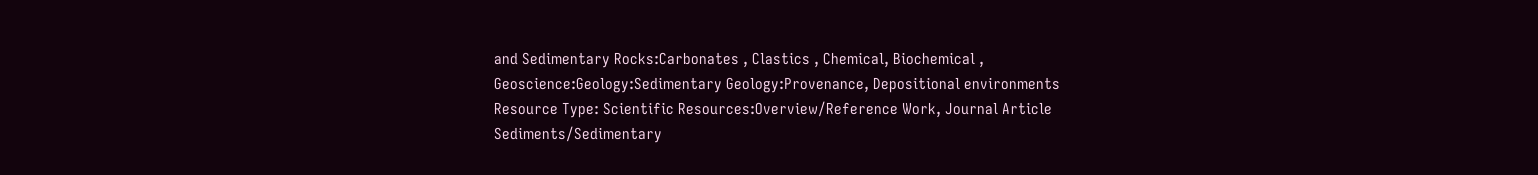and Sedimentary Rocks:Carbonates , Clastics , Chemical, Biochemical , Geoscience:Geology:Sedimentary Geology:Provenance, Depositional environments
Resource Type: Scientific Resources:Overview/Reference Work, Journal Article
Sediments/Sedimentary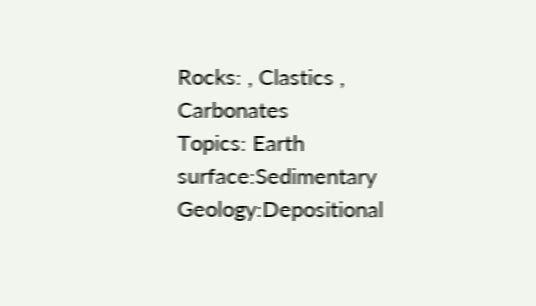Rocks: , Clastics , Carbonates
Topics: Earth surface:Sedimentary Geology:Depositional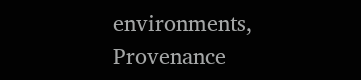environments, Provenance